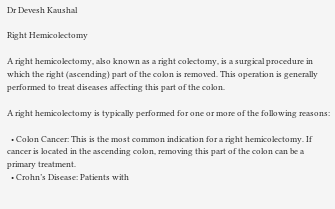Dr Devesh Kaushal

Right Hemicolectomy

A right hemicolectomy, also known as a right colectomy, is a surgical procedure in which the right (ascending) part of the colon is removed. This operation is generally performed to treat diseases affecting this part of the colon.

A right hemicolectomy is typically performed for one or more of the following reasons:

  • Colon Cancer: This is the most common indication for a right hemicolectomy. If cancer is located in the ascending colon, removing this part of the colon can be a primary treatment.
  • Crohn’s Disease: Patients with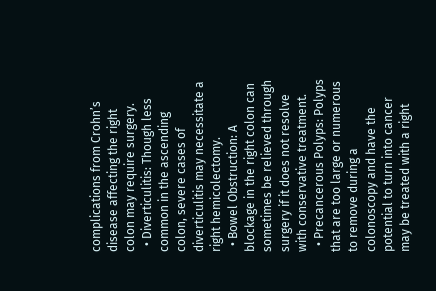complications from Crohn’s disease affecting the right colon may require surgery.
  • Diverticulitis: Though less common in the ascending colon, severe cases of diverticulitis may necessitate a right hemicolectomy.
  • Bowel Obstruction: A blockage in the right colon can sometimes be relieved through surgery if it does not resolve with conservative treatment.
  • Precancerous Polyps: Polyps that are too large or numerous to remove during a colonoscopy and have the potential to turn into cancer may be treated with a right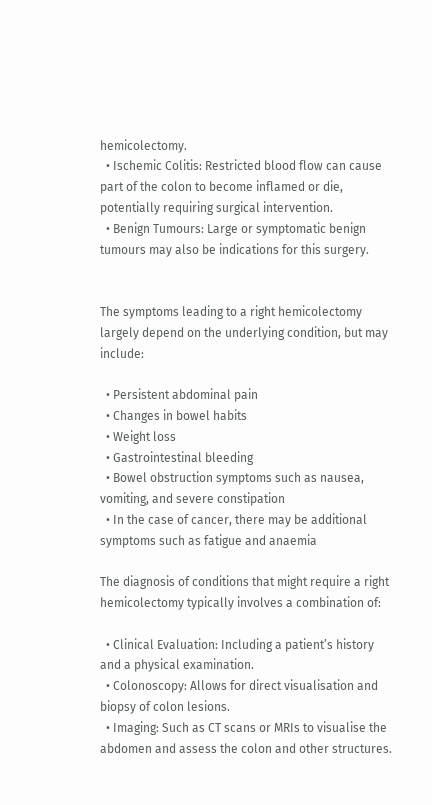hemicolectomy.
  • Ischemic Colitis: Restricted blood flow can cause part of the colon to become inflamed or die, potentially requiring surgical intervention.
  • Benign Tumours: Large or symptomatic benign tumours may also be indications for this surgery.


The symptoms leading to a right hemicolectomy largely depend on the underlying condition, but may include:

  • Persistent abdominal pain
  • Changes in bowel habits
  • Weight loss
  • Gastrointestinal bleeding
  • Bowel obstruction symptoms such as nausea, vomiting, and severe constipation
  • In the case of cancer, there may be additional symptoms such as fatigue and anaemia

The diagnosis of conditions that might require a right hemicolectomy typically involves a combination of:

  • Clinical Evaluation: Including a patient’s history and a physical examination.
  • Colonoscopy: Allows for direct visualisation and biopsy of colon lesions.
  • Imaging: Such as CT scans or MRIs to visualise the abdomen and assess the colon and other structures.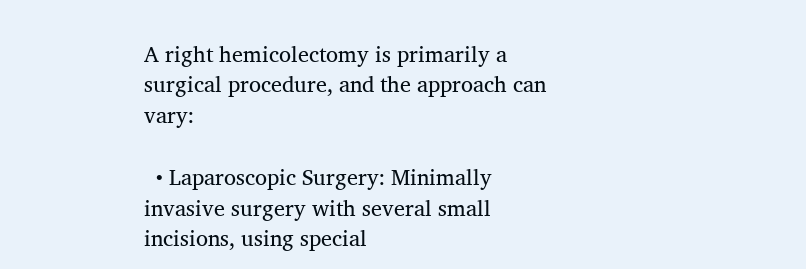A right hemicolectomy is primarily a surgical procedure, and the approach can vary:

  • Laparoscopic Surgery: Minimally invasive surgery with several small incisions, using special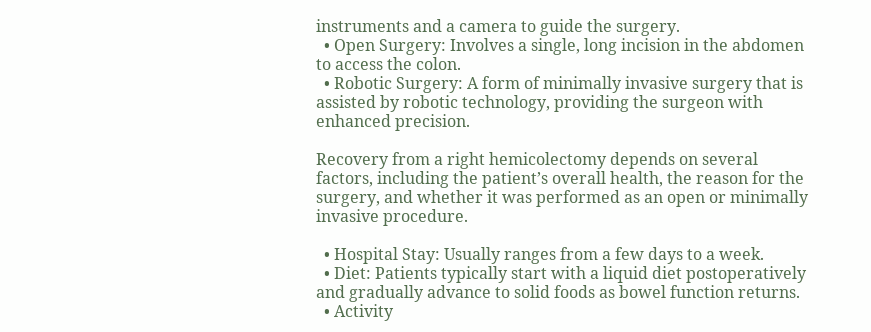instruments and a camera to guide the surgery.
  • Open Surgery: Involves a single, long incision in the abdomen to access the colon.
  • Robotic Surgery: A form of minimally invasive surgery that is assisted by robotic technology, providing the surgeon with enhanced precision.

Recovery from a right hemicolectomy depends on several factors, including the patient’s overall health, the reason for the surgery, and whether it was performed as an open or minimally invasive procedure.

  • Hospital Stay: Usually ranges from a few days to a week.
  • Diet: Patients typically start with a liquid diet postoperatively and gradually advance to solid foods as bowel function returns.
  • Activity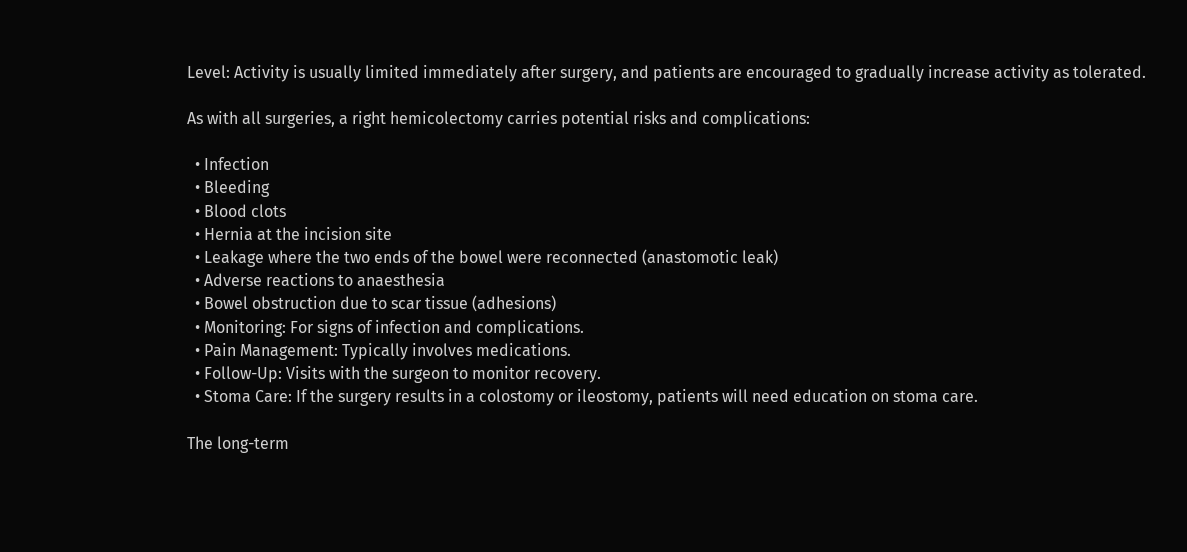Level: Activity is usually limited immediately after surgery, and patients are encouraged to gradually increase activity as tolerated.

As with all surgeries, a right hemicolectomy carries potential risks and complications:

  • Infection
  • Bleeding
  • Blood clots
  • Hernia at the incision site
  • Leakage where the two ends of the bowel were reconnected (anastomotic leak)
  • Adverse reactions to anaesthesia
  • Bowel obstruction due to scar tissue (adhesions)
  • Monitoring: For signs of infection and complications.
  • Pain Management: Typically involves medications.
  • Follow-Up: Visits with the surgeon to monitor recovery.
  • Stoma Care: If the surgery results in a colostomy or ileostomy, patients will need education on stoma care.

The long-term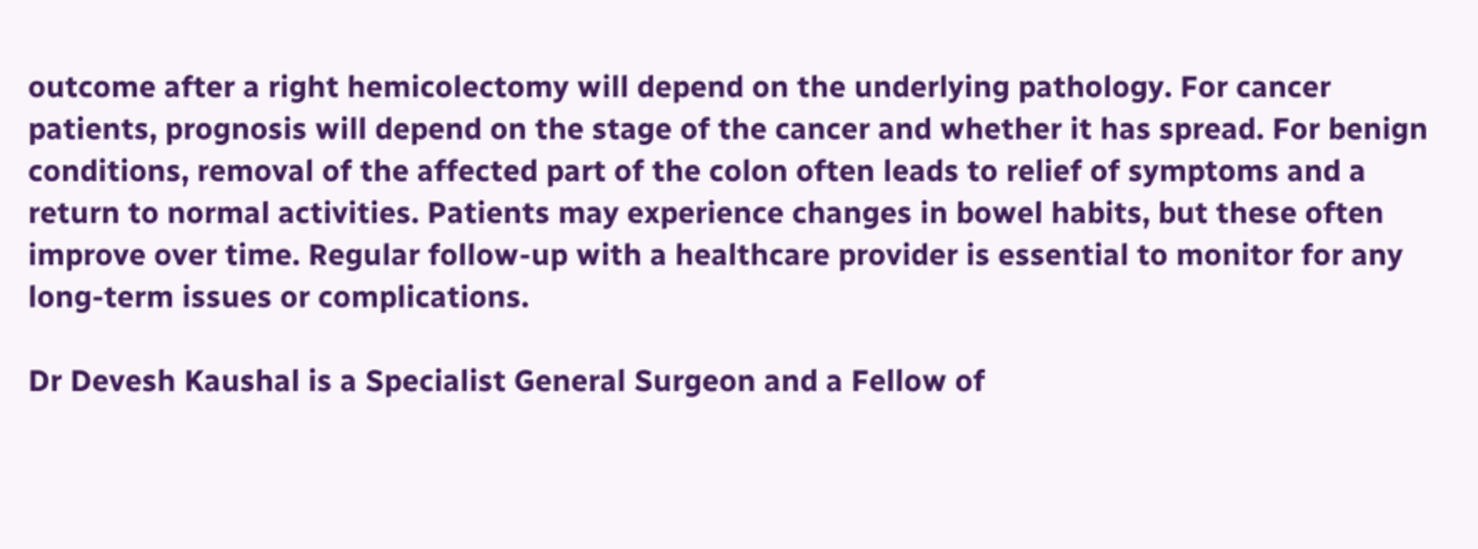outcome after a right hemicolectomy will depend on the underlying pathology. For cancer patients, prognosis will depend on the stage of the cancer and whether it has spread. For benign conditions, removal of the affected part of the colon often leads to relief of symptoms and a return to normal activities. Patients may experience changes in bowel habits, but these often improve over time. Regular follow-up with a healthcare provider is essential to monitor for any long-term issues or complications.

Dr Devesh Kaushal is a Specialist General Surgeon and a Fellow of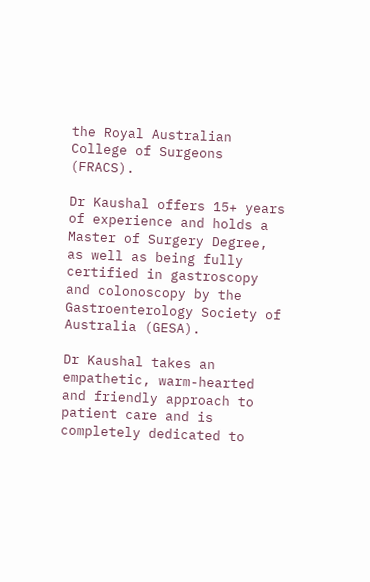the Royal Australian College of Surgeons (FRACS).

Dr Kaushal offers 15+ years of experience and holds a Master of Surgery Degree, as well as being fully certified in gastroscopy and colonoscopy by the Gastroenterology Society of Australia (GESA).

Dr Kaushal takes an empathetic, warm-hearted and friendly approach to patient care and is completely dedicated to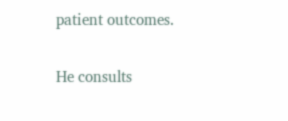patient outcomes.

He consults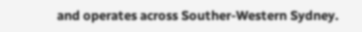and operates across Souther-Western Sydney.